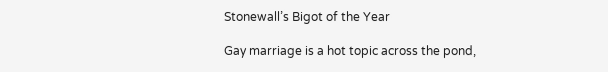Stonewall’s Bigot of the Year

Gay marriage is a hot topic across the pond,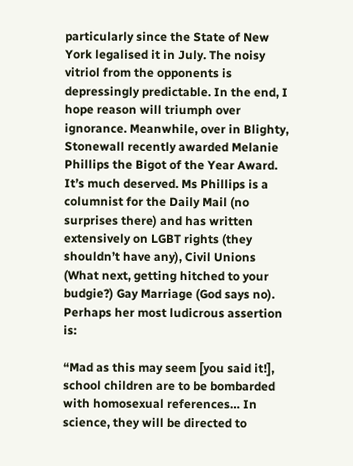particularly since the State of New York legalised it in July. The noisy vitriol from the opponents is depressingly predictable. In the end, I hope reason will triumph over ignorance. Meanwhile, over in Blighty, Stonewall recently awarded Melanie Phillips the Bigot of the Year Award. It’s much deserved. Ms Phillips is a columnist for the Daily Mail (no surprises there) and has written extensively on LGBT rights (they shouldn’t have any), Civil Unions (What next, getting hitched to your budgie?) Gay Marriage (God says no). Perhaps her most ludicrous assertion is:

“Mad as this may seem [you said it!], school children are to be bombarded with homosexual references… In science, they will be directed to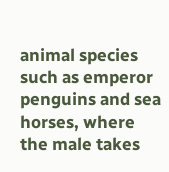animal species such as emperor penguins and sea horses, where the male takes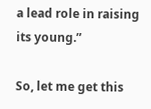a lead role in raising its young.”

So, let me get this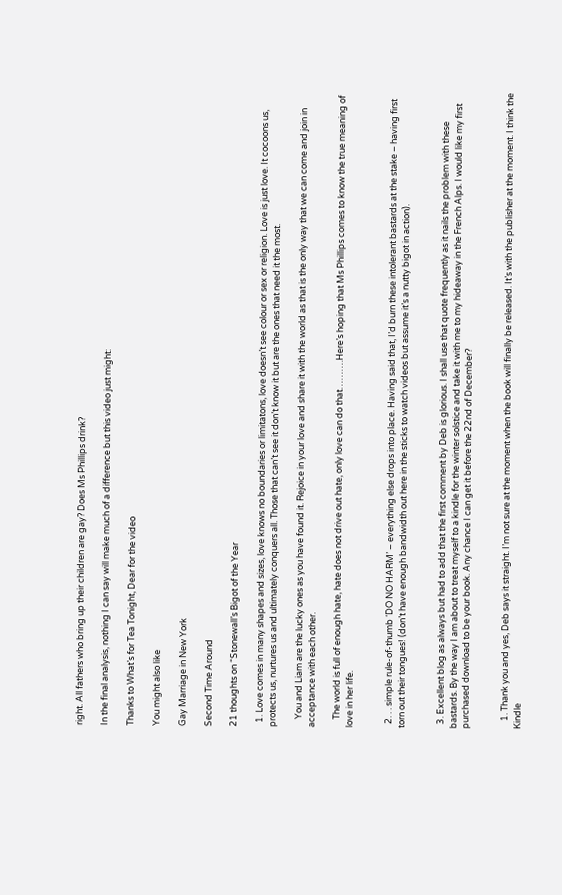right. All fathers who bring up their children are gay? Does Ms Phillips drink?

In the final analysis, nothing I can say will make much of a difference but this video just might:

Thanks to What’s for Tea Tonight, Dear for the video

You might also like

Gay Marriage in New York

Second Time Around

21 thoughts on “Stonewall’s Bigot of the Year

  1. Love comes in many shapes and sizes, love knows no boundaries or limitatons, love doesn’t see colour or sex or religion. Love is just love. It cocoons us, protects us, nurtures us and ultimately conquers all. Those that can’t see it don’t know it but are the ones that need it the most.

    You and Liam are the lucky ones as you have found it. Rejoice in your love and share it with the world as that is the only way that we can come and join in acceptance with each other.

    The world is full of enough hate, hate does not drive out hate, only love can do that……….Here’s hoping that Ms Phillips comes to know the true meaning of love in her life.


  2. . . simple rule-of-thumb ‘DO NO HARM’ – everything else drops into place. Having said that, I’d burn these intolerant bastards at the stake – having first torn out their tongues! (don’t have enough bandwidth out here in the sticks to watch videos but assume it’s a nutty bigot in action).


  3. Excellent blog as always but had to add that the first comment by Deb is glorious. I shall use that quote frequently as it nails the problem with these bastards. By the way I am about to treat myself to a kindle for the winter solstice and take it with me to my hideaway in the French Alps. I would like my first purchased download to be your book. Any chance I can get it before the 22nd of December?


    1. Thank you and yes, Deb says it straight. I’m not sure at the moment when the book will finally be released. It’s with the publisher at the moment. I think the Kindle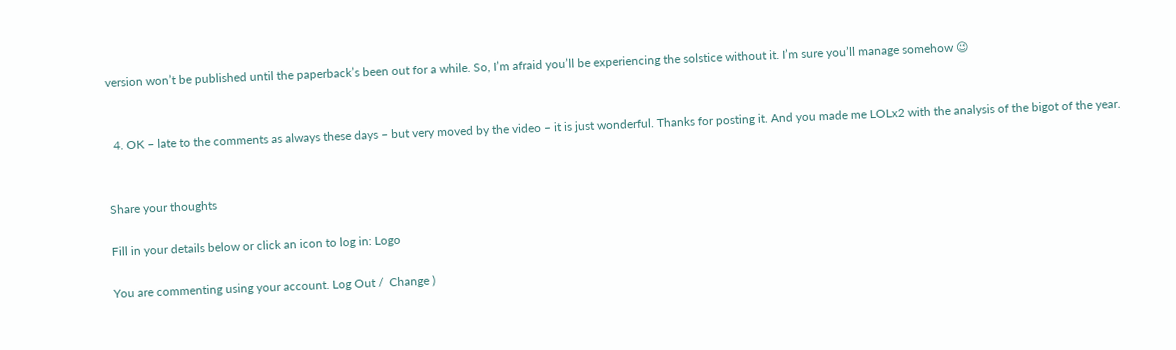version won’t be published until the paperback’s been out for a while. So, I’m afraid you’ll be experiencing the solstice without it. I’m sure you’ll manage somehow 😉


  4. OK – late to the comments as always these days – but very moved by the video – it is just wonderful. Thanks for posting it. And you made me LOLx2 with the analysis of the bigot of the year.


Share your thoughts

Fill in your details below or click an icon to log in: Logo

You are commenting using your account. Log Out /  Change )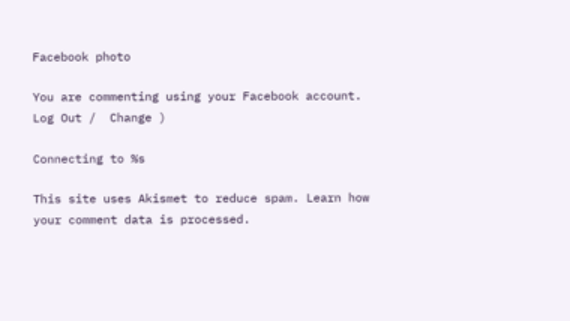Facebook photo

You are commenting using your Facebook account. Log Out /  Change )

Connecting to %s

This site uses Akismet to reduce spam. Learn how your comment data is processed.